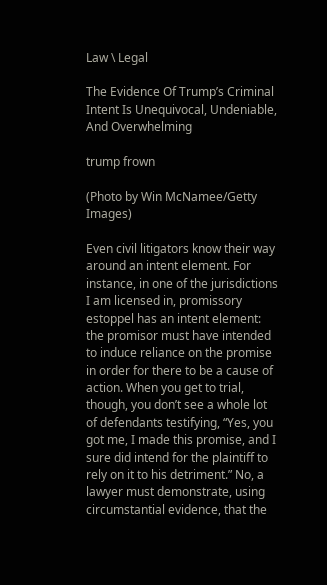Law \ Legal

The Evidence Of Trump’s Criminal Intent Is Unequivocal, Undeniable, And Overwhelming

trump frown

(Photo by Win McNamee/Getty Images)

Even civil litigators know their way around an intent element. For instance, in one of the jurisdictions I am licensed in, promissory estoppel has an intent element: the promisor must have intended to induce reliance on the promise in order for there to be a cause of action. When you get to trial, though, you don’t see a whole lot of defendants testifying, “Yes, you got me, I made this promise, and I sure did intend for the plaintiff to rely on it to his detriment.” No, a lawyer must demonstrate, using circumstantial evidence, that the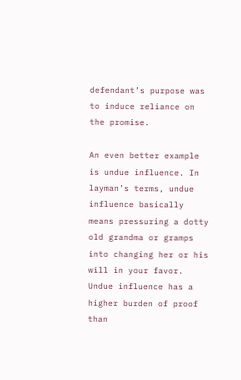defendant’s purpose was to induce reliance on the promise.

An even better example is undue influence. In layman’s terms, undue influence basically means pressuring a dotty old grandma or gramps into changing her or his will in your favor. Undue influence has a higher burden of proof than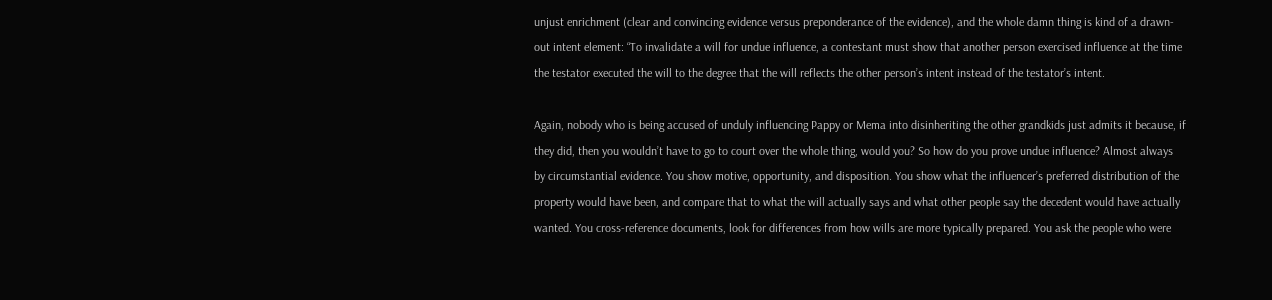unjust enrichment (clear and convincing evidence versus preponderance of the evidence), and the whole damn thing is kind of a drawn-out intent element: “To invalidate a will for undue influence, a contestant must show that another person exercised influence at the time the testator executed the will to the degree that the will reflects the other person’s intent instead of the testator’s intent.

Again, nobody who is being accused of unduly influencing Pappy or Mema into disinheriting the other grandkids just admits it because, if they did, then you wouldn’t have to go to court over the whole thing, would you? So how do you prove undue influence? Almost always by circumstantial evidence. You show motive, opportunity, and disposition. You show what the influencer’s preferred distribution of the property would have been, and compare that to what the will actually says and what other people say the decedent would have actually wanted. You cross-reference documents, look for differences from how wills are more typically prepared. You ask the people who were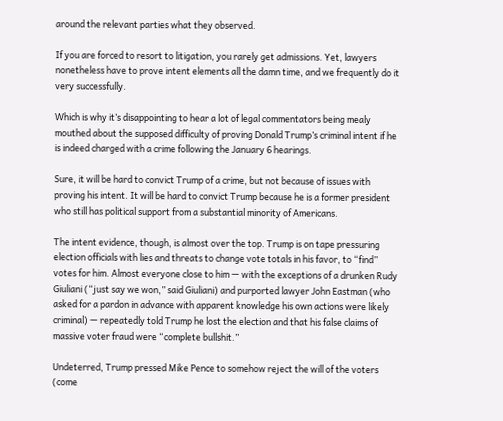around the relevant parties what they observed.

If you are forced to resort to litigation, you rarely get admissions. Yet, lawyers nonetheless have to prove intent elements all the damn time, and we frequently do it very successfully.

Which is why it’s disappointing to hear a lot of legal commentators being mealy mouthed about the supposed difficulty of proving Donald Trump’s criminal intent if he is indeed charged with a crime following the January 6 hearings.

Sure, it will be hard to convict Trump of a crime, but not because of issues with proving his intent. It will be hard to convict Trump because he is a former president who still has political support from a substantial minority of Americans.

The intent evidence, though, is almost over the top. Trump is on tape pressuring election officials with lies and threats to change vote totals in his favor, to “find” votes for him. Almost everyone close to him — with the exceptions of a drunken Rudy Giuliani (“just say we won,” said Giuliani) and purported lawyer John Eastman (who asked for a pardon in advance with apparent knowledge his own actions were likely criminal) — repeatedly told Trump he lost the election and that his false claims of massive voter fraud were “complete bullshit.”

Undeterred, Trump pressed Mike Pence to somehow reject the will of the voters (come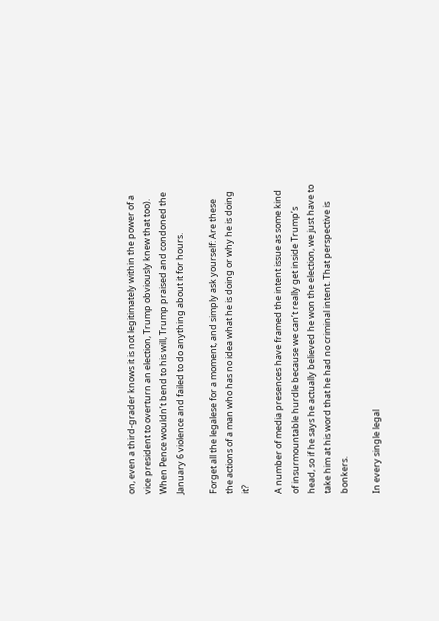on, even a third-grader knows it is not legitimately within the power of a vice president to overturn an election, Trump obviously knew that too). When Pence wouldn’t bend to his will, Trump praised and condoned the January 6 violence and failed to do anything about it for hours.

Forget all the legalese for a moment, and simply ask yourself: Are these the actions of a man who has no idea what he is doing or why he is doing it?

A number of media presences have framed the intent issue as some kind of insurmountable hurdle because we can’t really get inside Trump’s head, so if he says he actually believed he won the election, we just have to take him at his word that he had no criminal intent. That perspective is bonkers.

In every single legal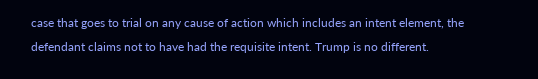case that goes to trial on any cause of action which includes an intent element, the defendant claims not to have had the requisite intent. Trump is no different.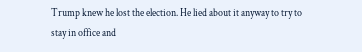Trump knew he lost the election. He lied about it anyway to try to stay in office and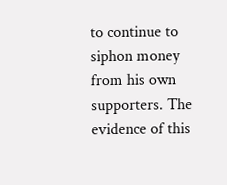to continue to siphon money from his own supporters. The evidence of this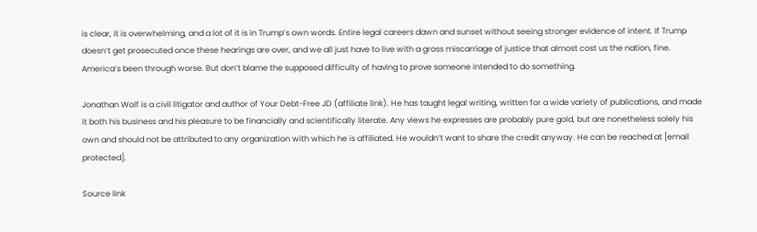is clear, it is overwhelming, and a lot of it is in Trump’s own words. Entire legal careers dawn and sunset without seeing stronger evidence of intent. If Trump doesn’t get prosecuted once these hearings are over, and we all just have to live with a gross miscarriage of justice that almost cost us the nation, fine. America’s been through worse. But don’t blame the supposed difficulty of having to prove someone intended to do something.

Jonathan Wolf is a civil litigator and author of Your Debt-Free JD (affiliate link). He has taught legal writing, written for a wide variety of publications, and made it both his business and his pleasure to be financially and scientifically literate. Any views he expresses are probably pure gold, but are nonetheless solely his own and should not be attributed to any organization with which he is affiliated. He wouldn’t want to share the credit anyway. He can be reached at [email protected].

Source link